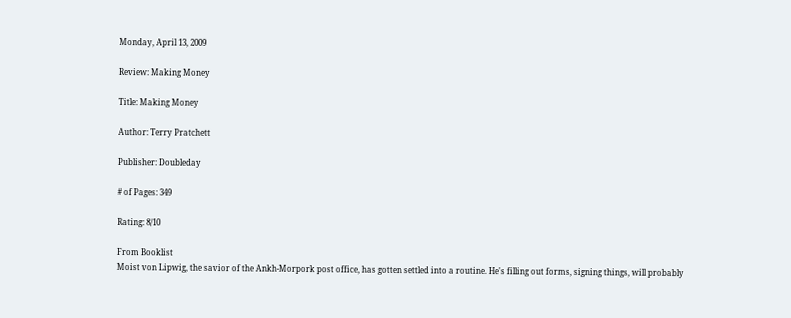Monday, April 13, 2009

Review: Making Money

Title: Making Money

Author: Terry Pratchett

Publisher: Doubleday

# of Pages: 349

Rating: 8/10

From Booklist
Moist von Lipwig, the savior of the Ankh-Morpork post office, has gotten settled into a routine. He's filling out forms, signing things, will probably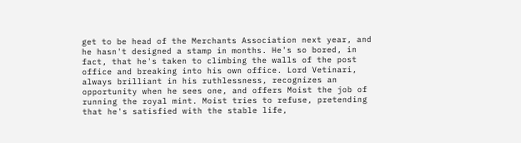get to be head of the Merchants Association next year, and he hasn't designed a stamp in months. He's so bored, in fact, that he's taken to climbing the walls of the post office and breaking into his own office. Lord Vetinari, always brilliant in his ruthlessness, recognizes an opportunity when he sees one, and offers Moist the job of running the royal mint. Moist tries to refuse, pretending that he's satisfied with the stable life,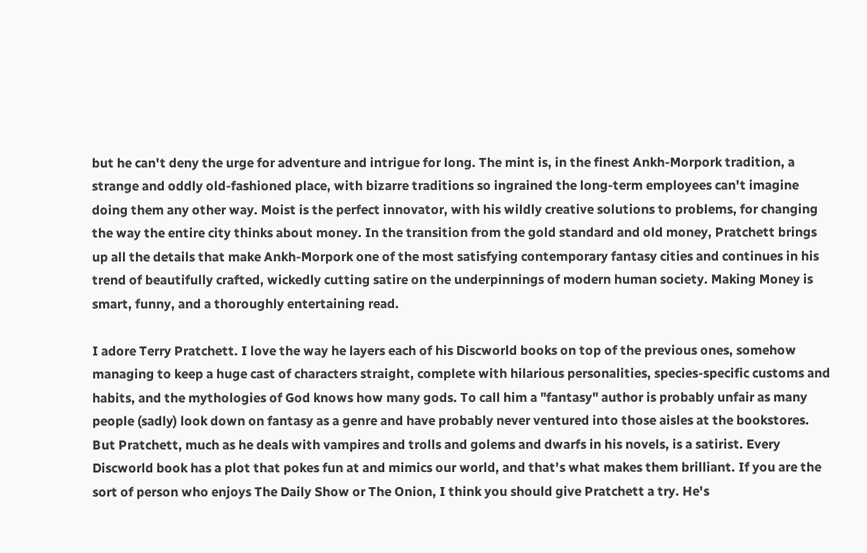but he can't deny the urge for adventure and intrigue for long. The mint is, in the finest Ankh-Morpork tradition, a strange and oddly old-fashioned place, with bizarre traditions so ingrained the long-term employees can't imagine doing them any other way. Moist is the perfect innovator, with his wildly creative solutions to problems, for changing the way the entire city thinks about money. In the transition from the gold standard and old money, Pratchett brings up all the details that make Ankh-Morpork one of the most satisfying contemporary fantasy cities and continues in his trend of beautifully crafted, wickedly cutting satire on the underpinnings of modern human society. Making Money is smart, funny, and a thoroughly entertaining read.

I adore Terry Pratchett. I love the way he layers each of his Discworld books on top of the previous ones, somehow managing to keep a huge cast of characters straight, complete with hilarious personalities, species-specific customs and habits, and the mythologies of God knows how many gods. To call him a "fantasy" author is probably unfair as many people (sadly) look down on fantasy as a genre and have probably never ventured into those aisles at the bookstores. But Pratchett, much as he deals with vampires and trolls and golems and dwarfs in his novels, is a satirist. Every Discworld book has a plot that pokes fun at and mimics our world, and that's what makes them brilliant. If you are the sort of person who enjoys The Daily Show or The Onion, I think you should give Pratchett a try. He's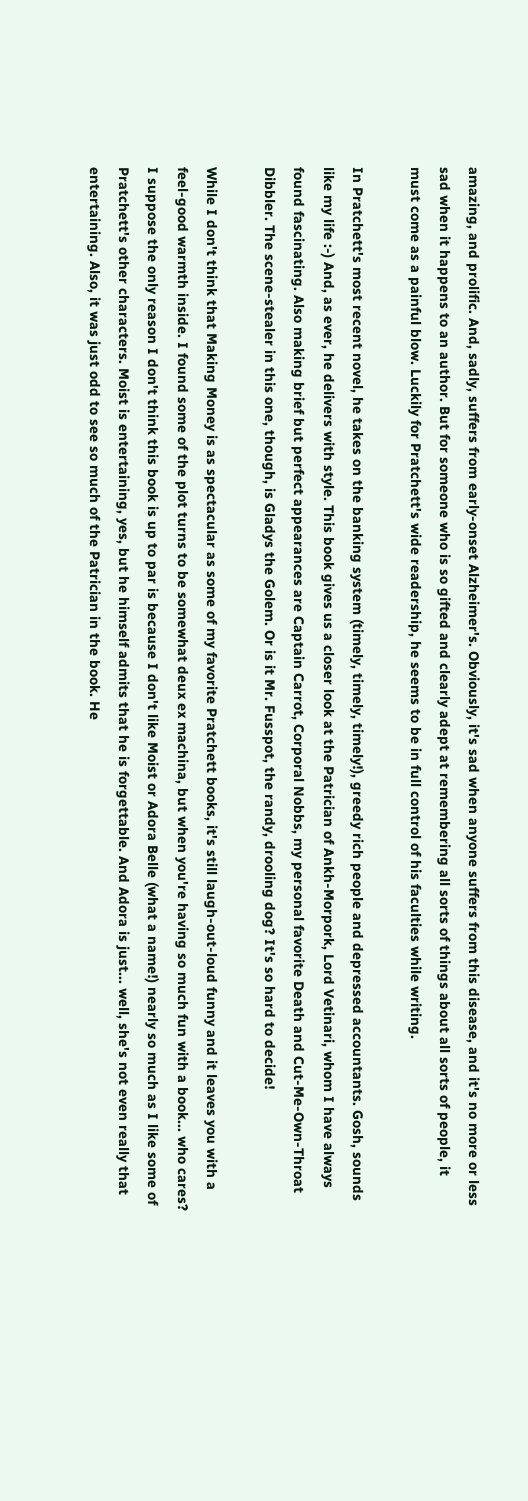amazing, and prolific. And, sadly, suffers from early-onset Alzheimer's. Obviously, it's sad when anyone suffers from this disease, and it's no more or less sad when it happens to an author. But for someone who is so gifted and clearly adept at remembering all sorts of things about all sorts of people, it must come as a painful blow. Luckily for Pratchett's wide readership, he seems to be in full control of his faculties while writing.

In Pratchett's most recent novel, he takes on the banking system (timely, timely, timely!), greedy rich people and depressed accountants. Gosh, sounds like my life :-) And, as ever, he delivers with style. This book gives us a closer look at the Patrician of Ankh-Morpork, Lord Vetinari, whom I have always found fascinating. Also making brief but perfect appearances are Captain Carrot, Corporal Nobbs, my personal favorite Death and Cut-Me-Own-Throat Dibbler. The scene-stealer in this one, though, is Gladys the Golem. Or is it Mr. Fusspot, the randy, drooling dog? It's so hard to decide!

While I don't think that Making Money is as spectacular as some of my favorite Pratchett books, it's still laugh-out-loud funny and it leaves you with a feel-good warmth inside. I found some of the plot turns to be somewhat deux ex machina, but when you're having so much fun with a book... who cares? I suppose the only reason I don't think this book is up to par is because I don't like Moist or Adora Belle (what a name!) nearly so much as I like some of Pratchett's other characters. Moist is entertaining, yes, but he himself admits that he is forgettable. And Adora is just... well, she's not even really that entertaining. Also, it was just odd to see so much of the Patrician in the book. He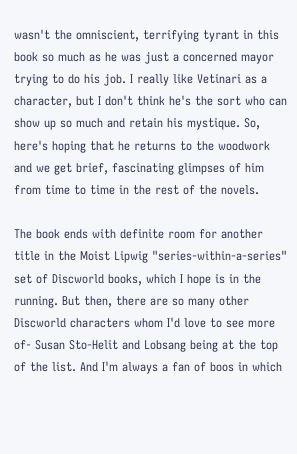wasn't the omniscient, terrifying tyrant in this book so much as he was just a concerned mayor trying to do his job. I really like Vetinari as a character, but I don't think he's the sort who can show up so much and retain his mystique. So, here's hoping that he returns to the woodwork and we get brief, fascinating glimpses of him from time to time in the rest of the novels.

The book ends with definite room for another title in the Moist Lipwig "series-within-a-series" set of Discworld books, which I hope is in the running. But then, there are so many other Discworld characters whom I'd love to see more of- Susan Sto-Helit and Lobsang being at the top of the list. And I'm always a fan of boos in which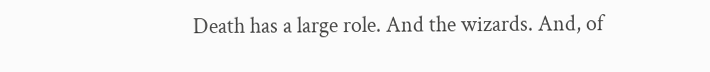Death has a large role. And the wizards. And, of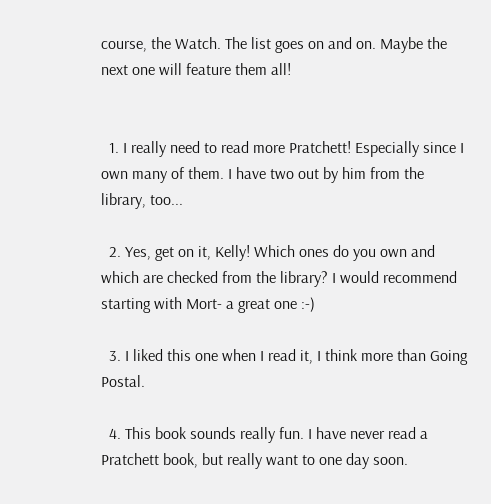course, the Watch. The list goes on and on. Maybe the next one will feature them all!


  1. I really need to read more Pratchett! Especially since I own many of them. I have two out by him from the library, too...

  2. Yes, get on it, Kelly! Which ones do you own and which are checked from the library? I would recommend starting with Mort- a great one :-)

  3. I liked this one when I read it, I think more than Going Postal.

  4. This book sounds really fun. I have never read a Pratchett book, but really want to one day soon.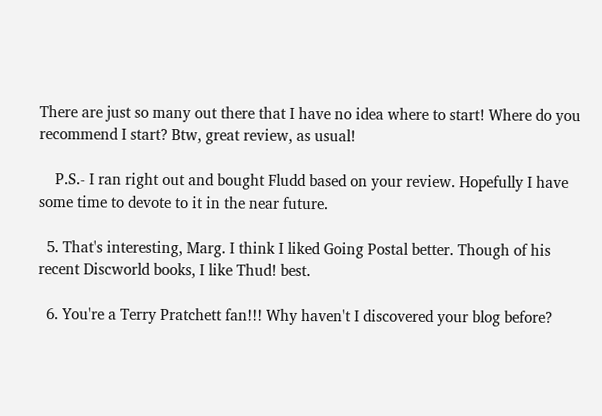There are just so many out there that I have no idea where to start! Where do you recommend I start? Btw, great review, as usual!

    P.S.- I ran right out and bought Fludd based on your review. Hopefully I have some time to devote to it in the near future.

  5. That's interesting, Marg. I think I liked Going Postal better. Though of his recent Discworld books, I like Thud! best.

  6. You're a Terry Pratchett fan!!! Why haven't I discovered your blog before?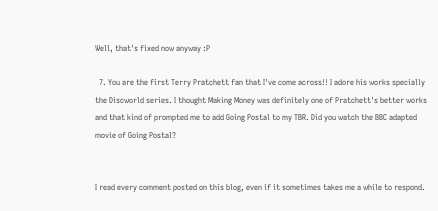Well, that's fixed now anyway :P

  7. You are the first Terry Pratchett fan that I've come across!! I adore his works specially the Discworld series. I thought Making Money was definitely one of Pratchett's better works and that kind of prompted me to add Going Postal to my TBR. Did you watch the BBC adapted movie of Going Postal?


I read every comment posted on this blog, even if it sometimes takes me a while to respond.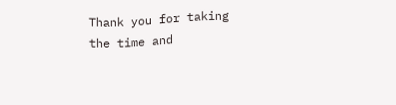Thank you for taking the time and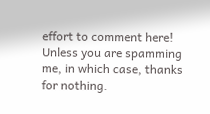effort to comment here! Unless you are spamming me, in which case, thanks for nothing.